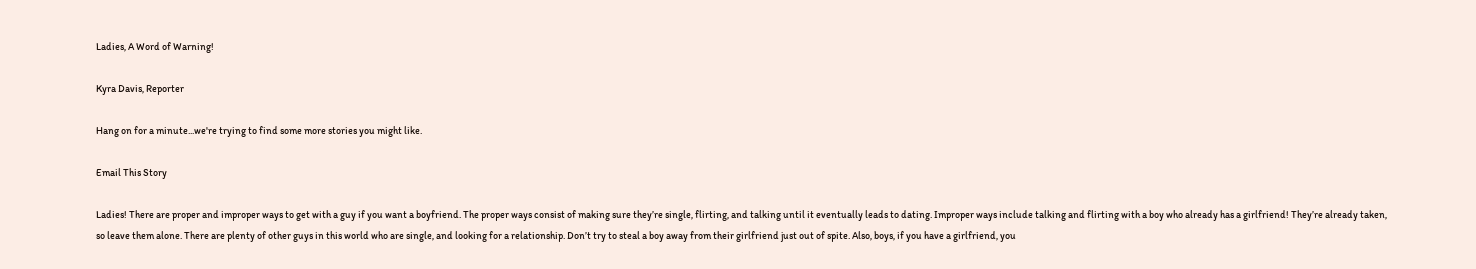Ladies, A Word of Warning!

Kyra Davis, Reporter

Hang on for a minute...we're trying to find some more stories you might like.

Email This Story

Ladies! There are proper and improper ways to get with a guy if you want a boyfriend. The proper ways consist of making sure they’re single, flirting, and talking until it eventually leads to dating. Improper ways include talking and flirting with a boy who already has a girlfriend! They’re already taken, so leave them alone. There are plenty of other guys in this world who are single, and looking for a relationship. Don’t try to steal a boy away from their girlfriend just out of spite. Also, boys, if you have a girlfriend, you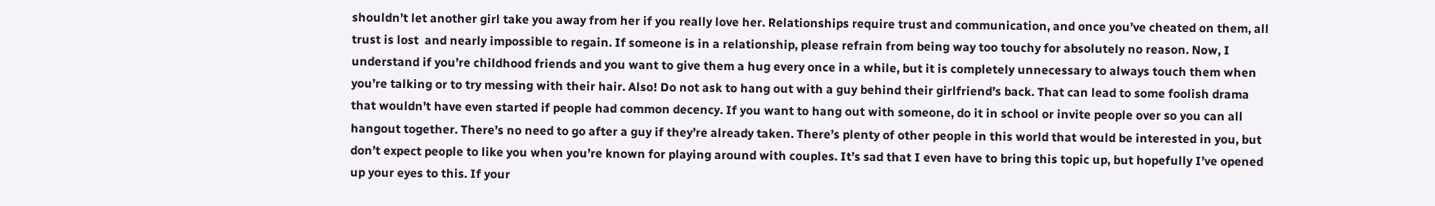shouldn’t let another girl take you away from her if you really love her. Relationships require trust and communication, and once you’ve cheated on them, all trust is lost  and nearly impossible to regain. If someone is in a relationship, please refrain from being way too touchy for absolutely no reason. Now, I understand if you’re childhood friends and you want to give them a hug every once in a while, but it is completely unnecessary to always touch them when you’re talking or to try messing with their hair. Also! Do not ask to hang out with a guy behind their girlfriend’s back. That can lead to some foolish drama that wouldn’t have even started if people had common decency. If you want to hang out with someone, do it in school or invite people over so you can all hangout together. There’s no need to go after a guy if they’re already taken. There’s plenty of other people in this world that would be interested in you, but don’t expect people to like you when you’re known for playing around with couples. It’s sad that I even have to bring this topic up, but hopefully I’ve opened up your eyes to this. If your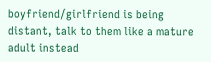boyfriend/girlfriend is being distant, talk to them like a mature adult instead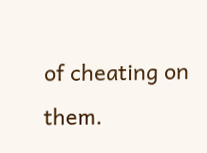of cheating on them.